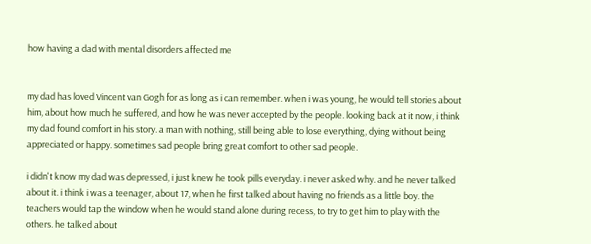how having a dad with mental disorders affected me


my dad has loved Vincent van Gogh for as long as i can remember. when i was young, he would tell stories about him, about how much he suffered, and how he was never accepted by the people. looking back at it now, i think my dad found comfort in his story. a man with nothing, still being able to lose everything, dying without being appreciated or happy. sometimes sad people bring great comfort to other sad people.

i didn't know my dad was depressed, i just knew he took pills everyday. i never asked why. and he never talked about it. i think i was a teenager, about 17, when he first talked about having no friends as a little boy. the teachers would tap the window when he would stand alone during recess, to try to get him to play with the others. he talked about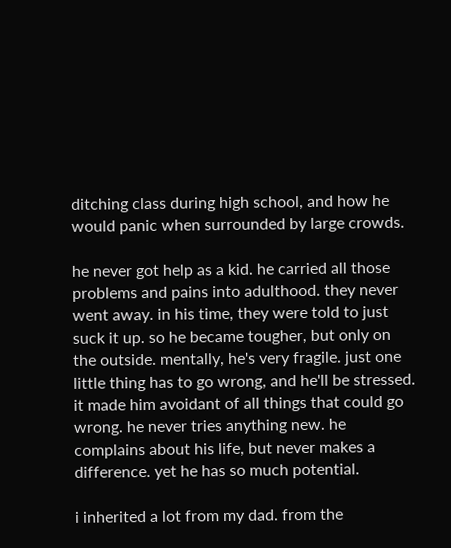ditching class during high school, and how he would panic when surrounded by large crowds.

he never got help as a kid. he carried all those problems and pains into adulthood. they never went away. in his time, they were told to just suck it up. so he became tougher, but only on the outside. mentally, he's very fragile. just one little thing has to go wrong, and he'll be stressed. it made him avoidant of all things that could go wrong. he never tries anything new. he complains about his life, but never makes a difference. yet he has so much potential.

i inherited a lot from my dad. from the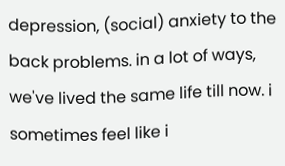depression, (social) anxiety to the back problems. in a lot of ways, we've lived the same life till now. i sometimes feel like i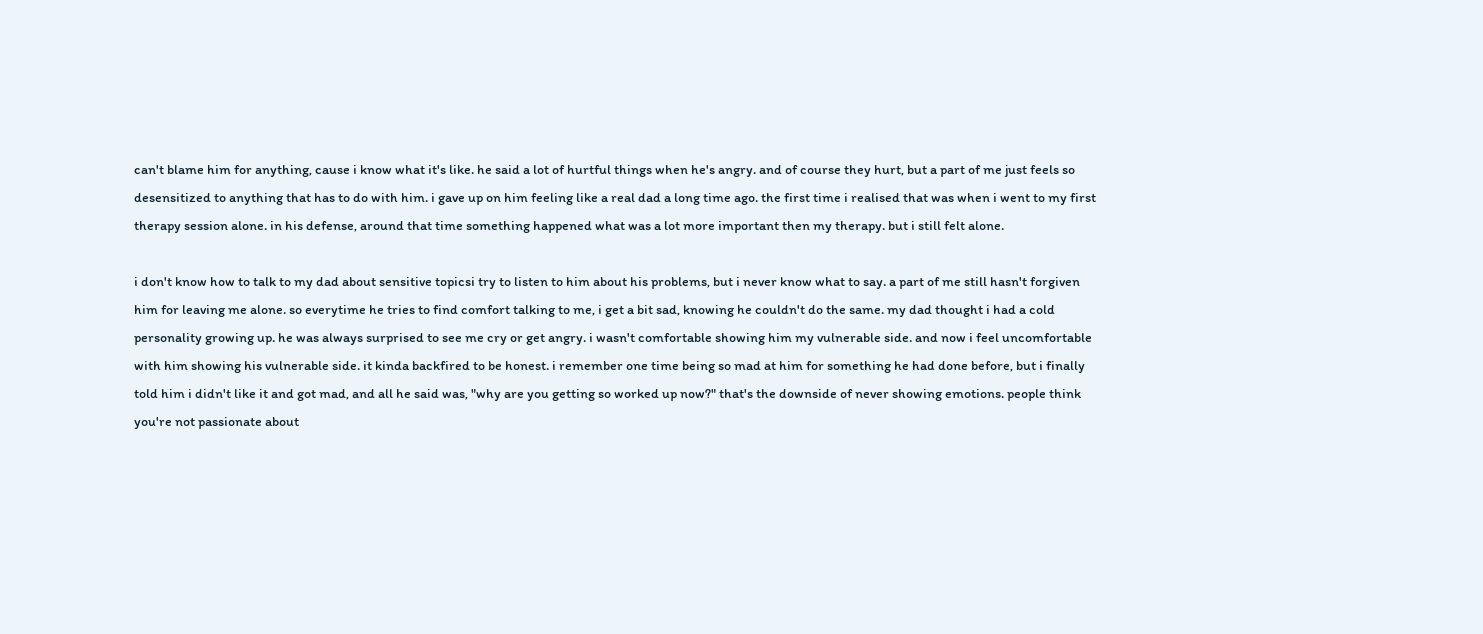can't blame him for anything, cause i know what it's like. he said a lot of hurtful things when he's angry. and of course they hurt, but a part of me just feels so desensitized to anything that has to do with him. i gave up on him feeling like a real dad a long time ago. the first time i realised that was when i went to my first therapy session alone. in his defense, around that time something happened what was a lot more important then my therapy. but i still felt alone.

i don't know how to talk to my dad about sensitive topicsi try to listen to him about his problems, but i never know what to say. a part of me still hasn't forgiven him for leaving me alone. so everytime he tries to find comfort talking to me, i get a bit sad, knowing he couldn't do the same. my dad thought i had a cold personality growing up. he was always surprised to see me cry or get angry. i wasn't comfortable showing him my vulnerable side. and now i feel uncomfortable with him showing his vulnerable side. it kinda backfired to be honest. i remember one time being so mad at him for something he had done before, but i finally told him i didn't like it and got mad, and all he said was, "why are you getting so worked up now?" that's the downside of never showing emotions. people think you're not passionate about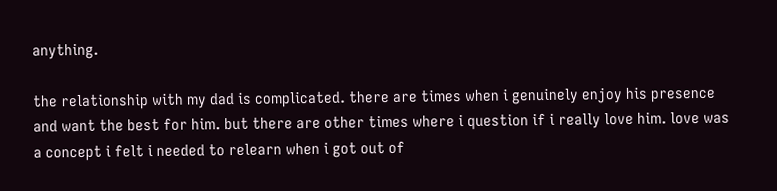anything.

the relationship with my dad is complicated. there are times when i genuinely enjoy his presence and want the best for him. but there are other times where i question if i really love him. love was a concept i felt i needed to relearn when i got out of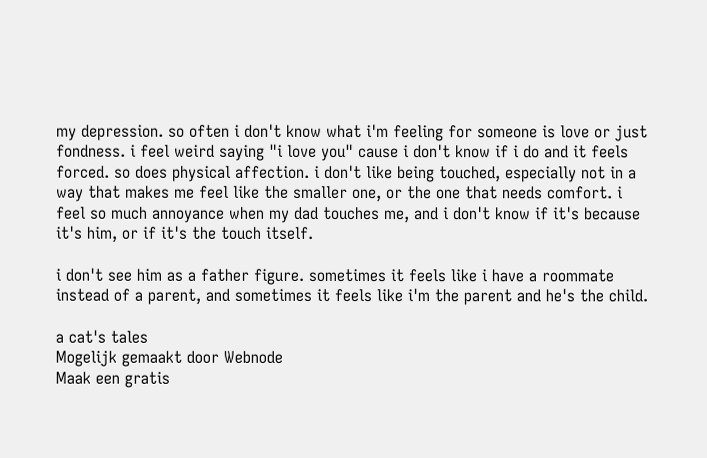my depression. so often i don't know what i'm feeling for someone is love or just fondness. i feel weird saying "i love you" cause i don't know if i do and it feels forced. so does physical affection. i don't like being touched, especially not in a way that makes me feel like the smaller one, or the one that needs comfort. i feel so much annoyance when my dad touches me, and i don't know if it's because it's him, or if it's the touch itself.

i don't see him as a father figure. sometimes it feels like i have a roommate instead of a parent, and sometimes it feels like i'm the parent and he's the child.

a cat's tales
Mogelijk gemaakt door Webnode
Maak een gratis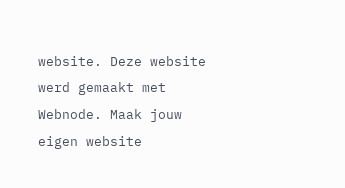website. Deze website werd gemaakt met Webnode. Maak jouw eigen website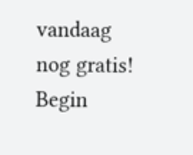vandaag nog gratis! Begin